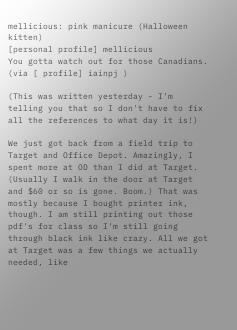mellicious: pink manicure (Halloween kitten)
[personal profile] mellicious
You gotta watch out for those Canadians. (via [ profile] iainpj )

(This was written yesterday - I'm telling you that so I don't have to fix all the references to what day it is!)

We just got back from a field trip to Target and Office Depot. Amazingly, I spent more at OD than I did at Target. (Usually I walk in the door at Target and $60 or so is gone. Boom.) That was mostly because I bought printer ink, though. I am still printing out those pdf's for class so I'm still going through black ink like crazy. All we got at Target was a few things we actually needed, like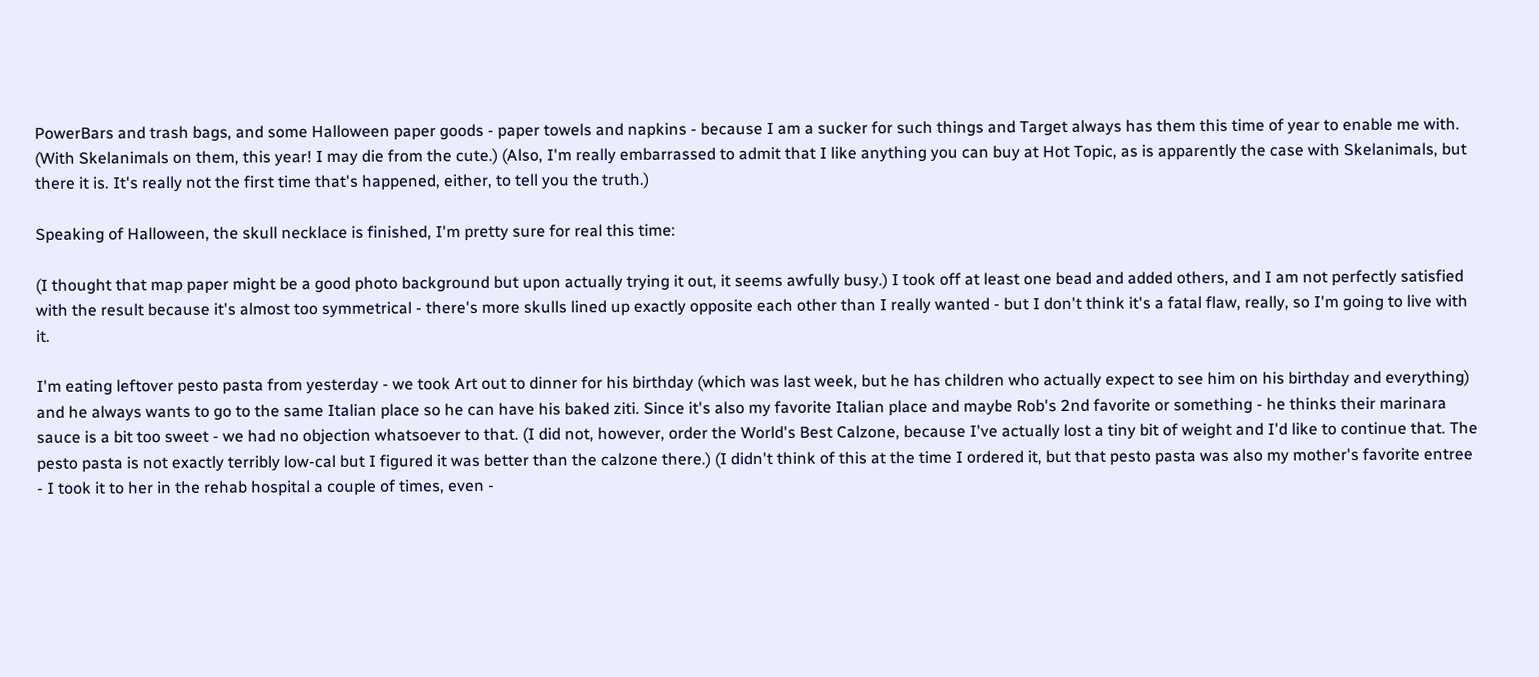PowerBars and trash bags, and some Halloween paper goods - paper towels and napkins - because I am a sucker for such things and Target always has them this time of year to enable me with. (With Skelanimals on them, this year! I may die from the cute.) (Also, I'm really embarrassed to admit that I like anything you can buy at Hot Topic, as is apparently the case with Skelanimals, but there it is. It's really not the first time that's happened, either, to tell you the truth.)

Speaking of Halloween, the skull necklace is finished, I'm pretty sure for real this time:

(I thought that map paper might be a good photo background but upon actually trying it out, it seems awfully busy.) I took off at least one bead and added others, and I am not perfectly satisfied with the result because it's almost too symmetrical - there's more skulls lined up exactly opposite each other than I really wanted - but I don't think it's a fatal flaw, really, so I'm going to live with it.

I'm eating leftover pesto pasta from yesterday - we took Art out to dinner for his birthday (which was last week, but he has children who actually expect to see him on his birthday and everything) and he always wants to go to the same Italian place so he can have his baked ziti. Since it's also my favorite Italian place and maybe Rob's 2nd favorite or something - he thinks their marinara sauce is a bit too sweet - we had no objection whatsoever to that. (I did not, however, order the World's Best Calzone, because I've actually lost a tiny bit of weight and I'd like to continue that. The pesto pasta is not exactly terribly low-cal but I figured it was better than the calzone there.) (I didn't think of this at the time I ordered it, but that pesto pasta was also my mother's favorite entree - I took it to her in the rehab hospital a couple of times, even -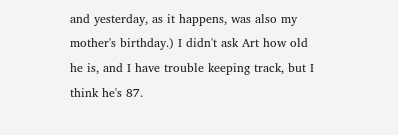and yesterday, as it happens, was also my mother's birthday.) I didn't ask Art how old he is, and I have trouble keeping track, but I think he's 87.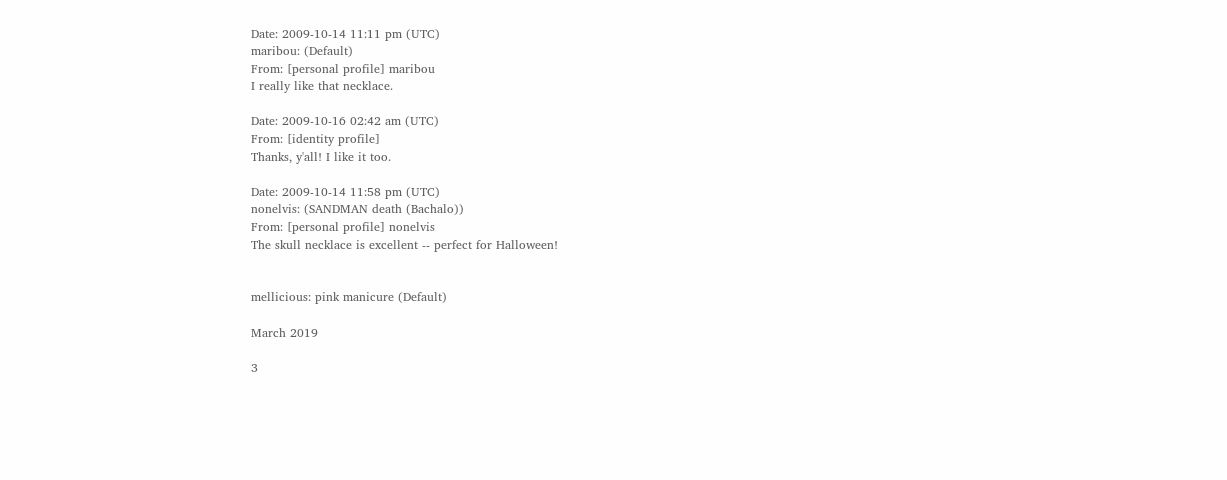Date: 2009-10-14 11:11 pm (UTC)
maribou: (Default)
From: [personal profile] maribou
I really like that necklace.

Date: 2009-10-16 02:42 am (UTC)
From: [identity profile]
Thanks, y'all! I like it too.

Date: 2009-10-14 11:58 pm (UTC)
nonelvis: (SANDMAN death (Bachalo))
From: [personal profile] nonelvis
The skull necklace is excellent -- perfect for Halloween!


mellicious: pink manicure (Default)

March 2019

3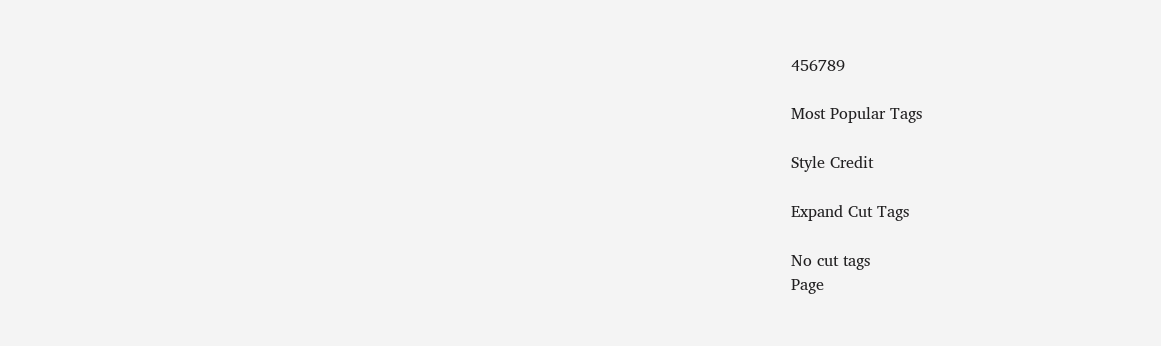456789

Most Popular Tags

Style Credit

Expand Cut Tags

No cut tags
Page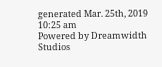generated Mar. 25th, 2019 10:25 am
Powered by Dreamwidth Studios